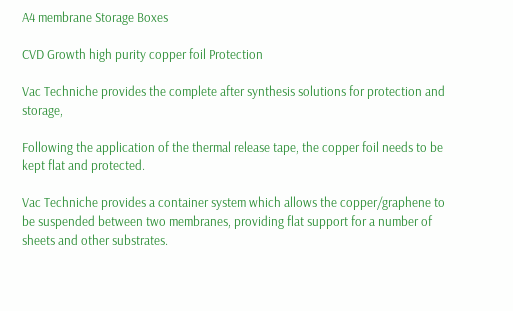A4 membrane Storage Boxes

CVD Growth high purity copper foil Protection

Vac Techniche provides the complete after synthesis solutions for protection and storage,

Following the application of the thermal release tape, the copper foil needs to be kept flat and protected.

Vac Techniche provides a container system which allows the copper/graphene to be suspended between two membranes, providing flat support for a number of sheets and other substrates.